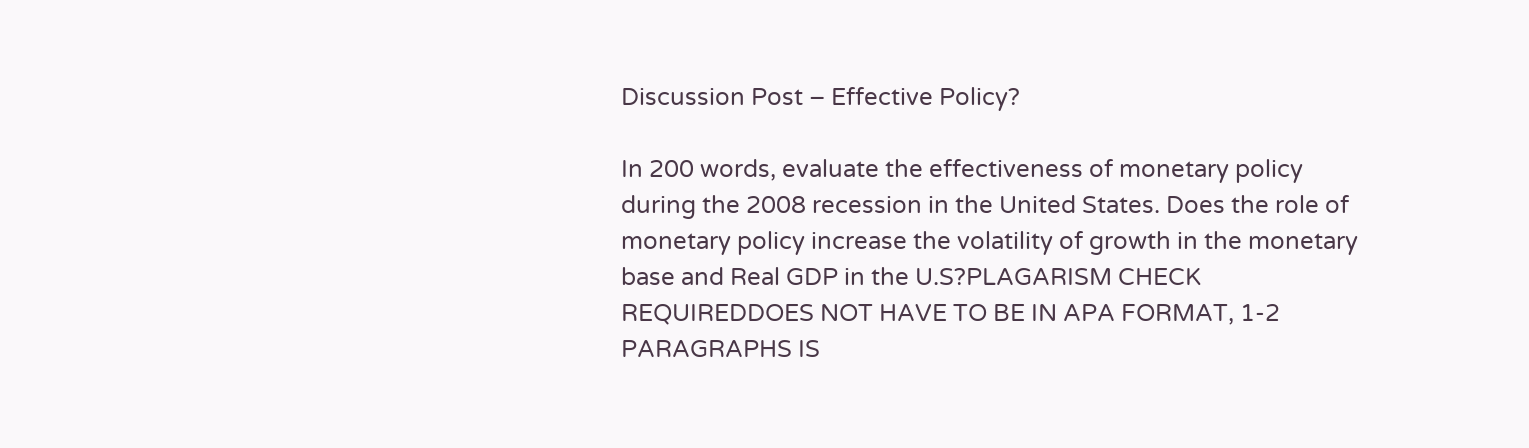Discussion Post – Effective Policy?

In 200 words, evaluate the effectiveness of monetary policy during the 2008 recession in the United States. Does the role of monetary policy increase the volatility of growth in the monetary base and Real GDP in the U.S?PLAGARISM CHECK REQUIREDDOES NOT HAVE TO BE IN APA FORMAT, 1-2 PARAGRAPHS IS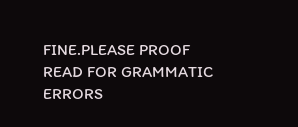FINE.PLEASE PROOF READ FOR GRAMMATIC ERRORS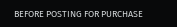BEFORE POSTING FOR PURCHASE